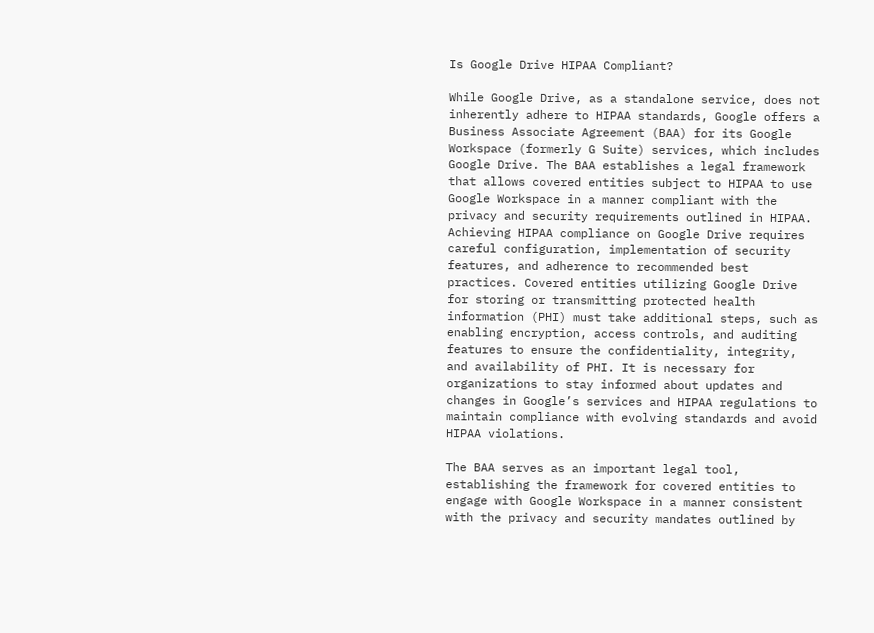Is Google Drive HIPAA Compliant?

While Google Drive, as a standalone service, does not inherently adhere to HIPAA standards, Google offers a Business Associate Agreement (BAA) for its Google Workspace (formerly G Suite) services, which includes Google Drive. The BAA establishes a legal framework that allows covered entities subject to HIPAA to use Google Workspace in a manner compliant with the privacy and security requirements outlined in HIPAA. Achieving HIPAA compliance on Google Drive requires careful configuration, implementation of security features, and adherence to recommended best practices. Covered entities utilizing Google Drive for storing or transmitting protected health information (PHI) must take additional steps, such as enabling encryption, access controls, and auditing features to ensure the confidentiality, integrity, and availability of PHI. It is necessary for organizations to stay informed about updates and changes in Google’s services and HIPAA regulations to maintain compliance with evolving standards and avoid HIPAA violations.

The BAA serves as an important legal tool, establishing the framework for covered entities to engage with Google Workspace in a manner consistent with the privacy and security mandates outlined by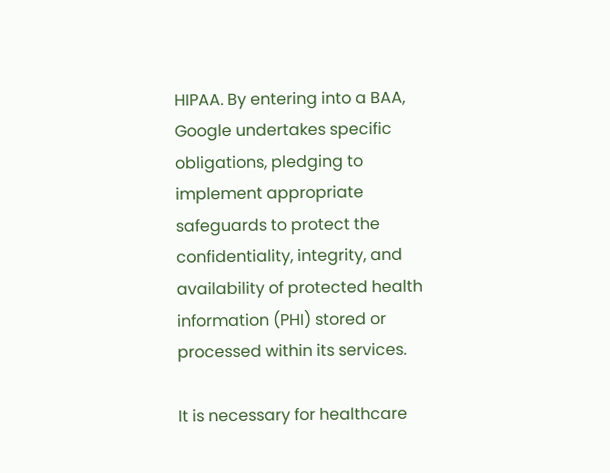HIPAA. By entering into a BAA, Google undertakes specific obligations, pledging to implement appropriate safeguards to protect the confidentiality, integrity, and availability of protected health information (PHI) stored or processed within its services.

It is necessary for healthcare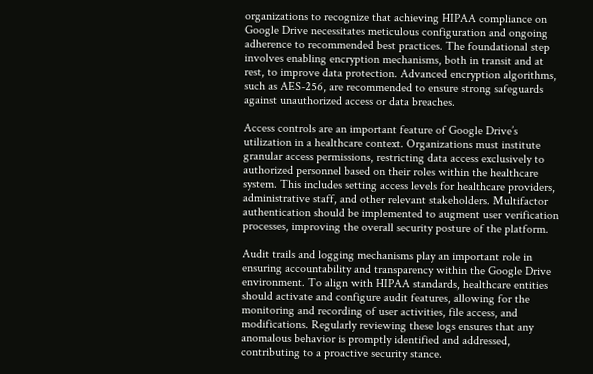organizations to recognize that achieving HIPAA compliance on Google Drive necessitates meticulous configuration and ongoing adherence to recommended best practices. The foundational step involves enabling encryption mechanisms, both in transit and at rest, to improve data protection. Advanced encryption algorithms, such as AES-256, are recommended to ensure strong safeguards against unauthorized access or data breaches.

Access controls are an important feature of Google Drive’s utilization in a healthcare context. Organizations must institute granular access permissions, restricting data access exclusively to authorized personnel based on their roles within the healthcare system. This includes setting access levels for healthcare providers, administrative staff, and other relevant stakeholders. Multifactor authentication should be implemented to augment user verification processes, improving the overall security posture of the platform.

Audit trails and logging mechanisms play an important role in ensuring accountability and transparency within the Google Drive environment. To align with HIPAA standards, healthcare entities should activate and configure audit features, allowing for the monitoring and recording of user activities, file access, and modifications. Regularly reviewing these logs ensures that any anomalous behavior is promptly identified and addressed, contributing to a proactive security stance.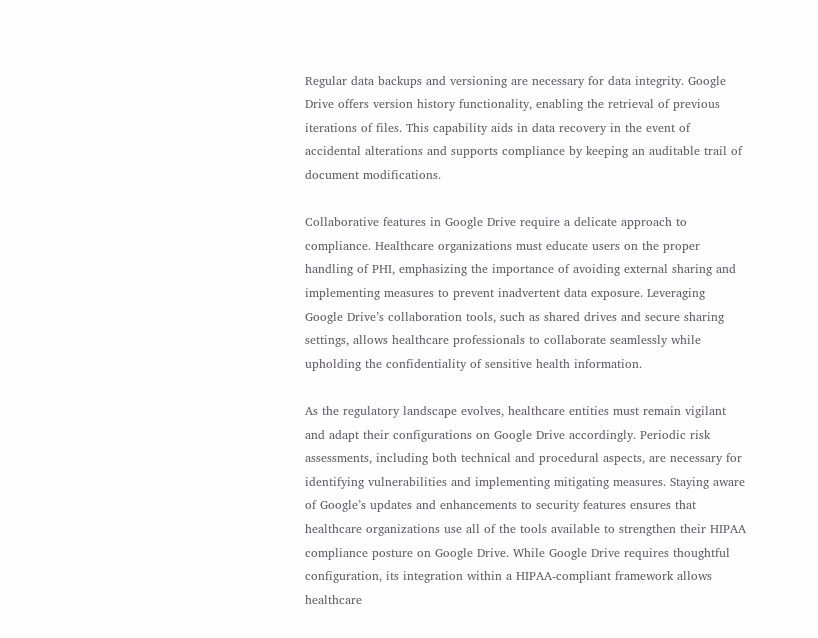Regular data backups and versioning are necessary for data integrity. Google Drive offers version history functionality, enabling the retrieval of previous iterations of files. This capability aids in data recovery in the event of accidental alterations and supports compliance by keeping an auditable trail of document modifications.

Collaborative features in Google Drive require a delicate approach to compliance. Healthcare organizations must educate users on the proper handling of PHI, emphasizing the importance of avoiding external sharing and implementing measures to prevent inadvertent data exposure. Leveraging Google Drive’s collaboration tools, such as shared drives and secure sharing settings, allows healthcare professionals to collaborate seamlessly while upholding the confidentiality of sensitive health information.

As the regulatory landscape evolves, healthcare entities must remain vigilant and adapt their configurations on Google Drive accordingly. Periodic risk assessments, including both technical and procedural aspects, are necessary for identifying vulnerabilities and implementing mitigating measures. Staying aware of Google’s updates and enhancements to security features ensures that healthcare organizations use all of the tools available to strengthen their HIPAA compliance posture on Google Drive. While Google Drive requires thoughtful configuration, its integration within a HIPAA-compliant framework allows healthcare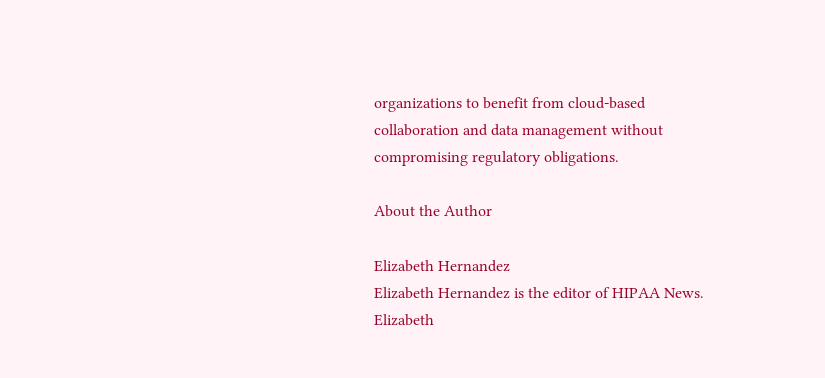organizations to benefit from cloud-based collaboration and data management without compromising regulatory obligations.

About the Author

Elizabeth Hernandez
Elizabeth Hernandez is the editor of HIPAA News. Elizabeth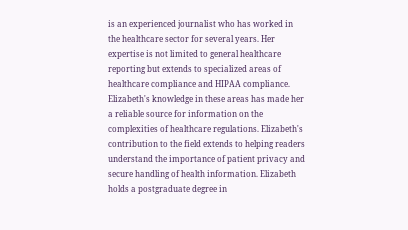is an experienced journalist who has worked in the healthcare sector for several years. Her expertise is not limited to general healthcare reporting but extends to specialized areas of healthcare compliance and HIPAA compliance. Elizabeth's knowledge in these areas has made her a reliable source for information on the complexities of healthcare regulations. Elizabeth's contribution to the field extends to helping readers understand the importance of patient privacy and secure handling of health information. Elizabeth holds a postgraduate degree in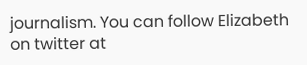journalism. You can follow Elizabeth on twitter at